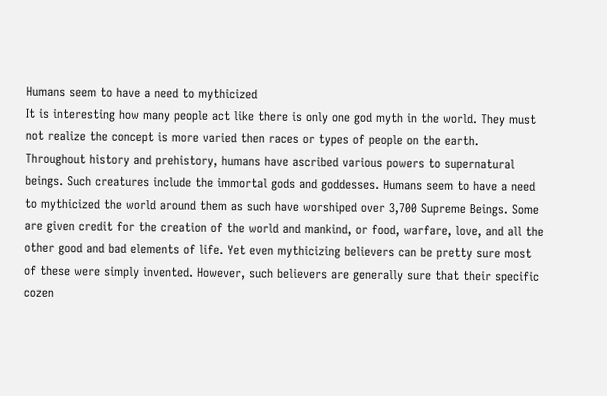Humans seem to have a need to mythicized
It is interesting how many people act like there is only one god myth in the world. They must not realize the concept is more varied then races or types of people on the earth.
Throughout history and prehistory, humans have ascribed various powers to supernatural beings. Such creatures include the immortal gods and goddesses. Humans seem to have a need to mythicized the world around them as such have worshiped over 3,700 Supreme Beings. Some are given credit for the creation of the world and mankind, or food, warfare, love, and all the other good and bad elements of life. Yet even mythicizing believers can be pretty sure most of these were simply invented. However, such believers are generally sure that their specific cozen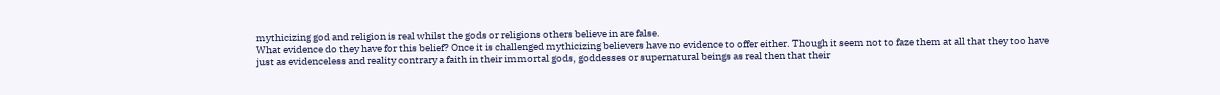mythicizing god and religion is real whilst the gods or religions others believe in are false.
What evidence do they have for this belief? Once it is challenged mythicizing believers have no evidence to offer either. Though it seem not to faze them at all that they too have just as evidenceless and reality contrary a faith in their immortal gods, goddesses or supernatural beings as real then that their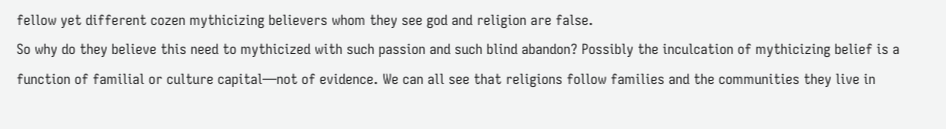fellow yet different cozen mythicizing believers whom they see god and religion are false.
So why do they believe this need to mythicized with such passion and such blind abandon? Possibly the inculcation of mythicizing belief is a function of familial or culture capital—not of evidence. We can all see that religions follow families and the communities they live in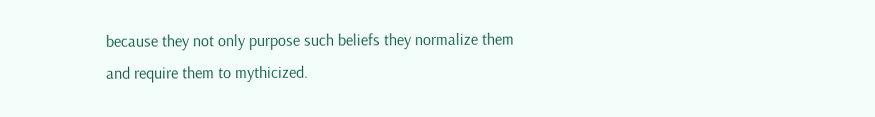because they not only purpose such beliefs they normalize them and require them to mythicized.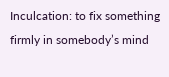Inculcation: to fix something firmly in somebody’s mind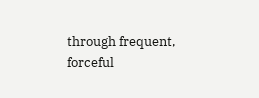through frequent, forceful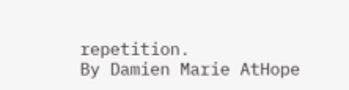repetition.
By Damien Marie AtHope